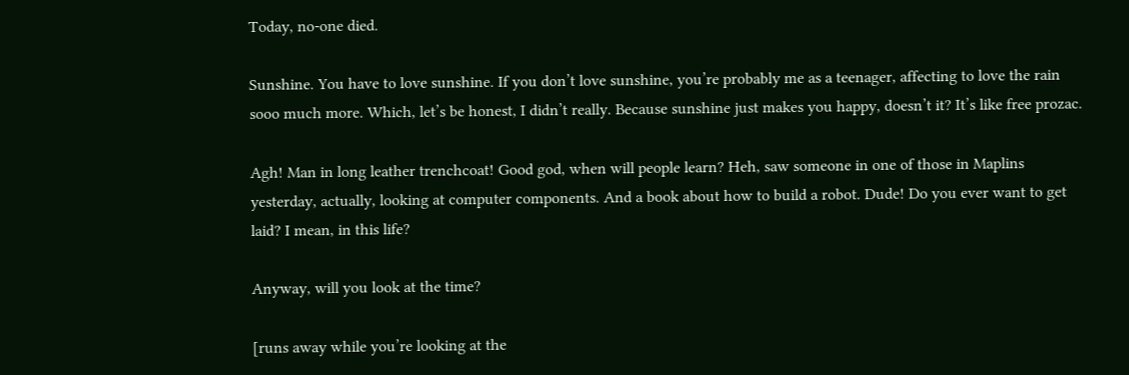Today, no-one died.

Sunshine. You have to love sunshine. If you don’t love sunshine, you’re probably me as a teenager, affecting to love the rain sooo much more. Which, let’s be honest, I didn’t really. Because sunshine just makes you happy, doesn’t it? It’s like free prozac.

Agh! Man in long leather trenchcoat! Good god, when will people learn? Heh, saw someone in one of those in Maplins yesterday, actually, looking at computer components. And a book about how to build a robot. Dude! Do you ever want to get laid? I mean, in this life?

Anyway, will you look at the time?

[runs away while you’re looking at the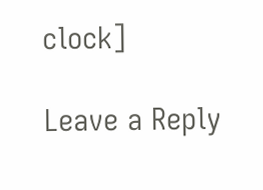clock]

Leave a Reply